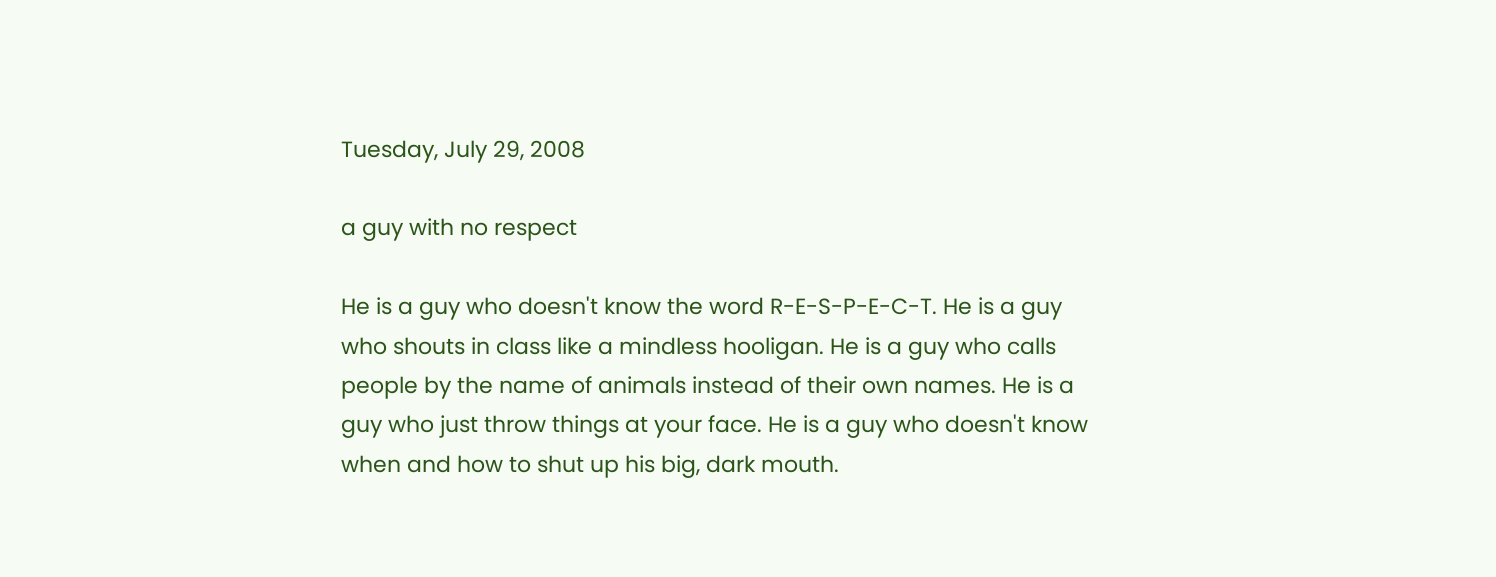Tuesday, July 29, 2008

a guy with no respect

He is a guy who doesn't know the word R-E-S-P-E-C-T. He is a guy who shouts in class like a mindless hooligan. He is a guy who calls people by the name of animals instead of their own names. He is a guy who just throw things at your face. He is a guy who doesn't know when and how to shut up his big, dark mouth.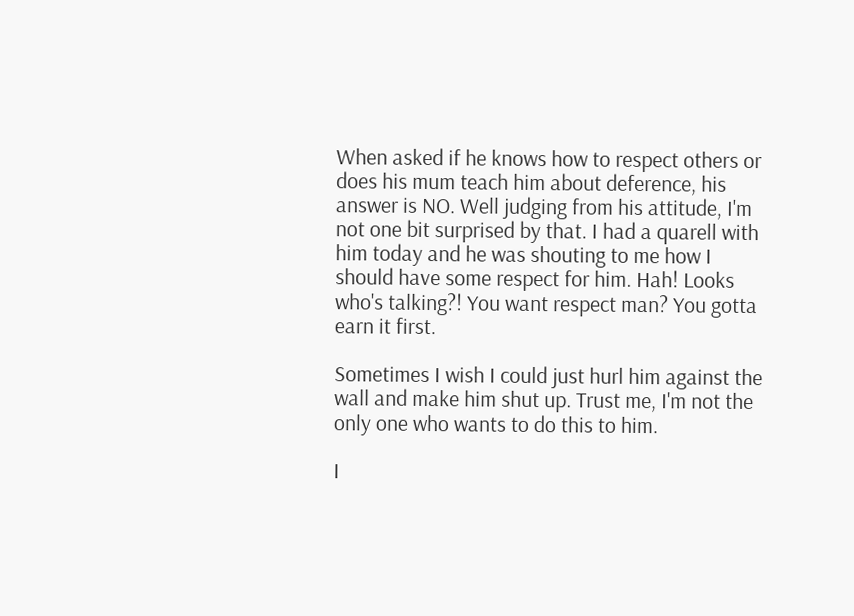When asked if he knows how to respect others or does his mum teach him about deference, his answer is NO. Well judging from his attitude, I'm not one bit surprised by that. I had a quarell with him today and he was shouting to me how I should have some respect for him. Hah! Looks who's talking?! You want respect man? You gotta earn it first.

Sometimes I wish I could just hurl him against the wall and make him shut up. Trust me, I'm not the only one who wants to do this to him.

I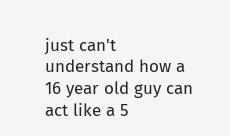just can't understand how a 16 year old guy can act like a 5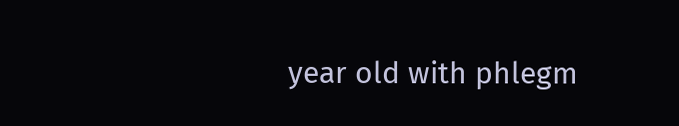year old with phlegm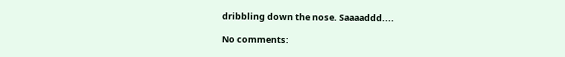dribbling down the nose. Saaaaddd....

No comments: